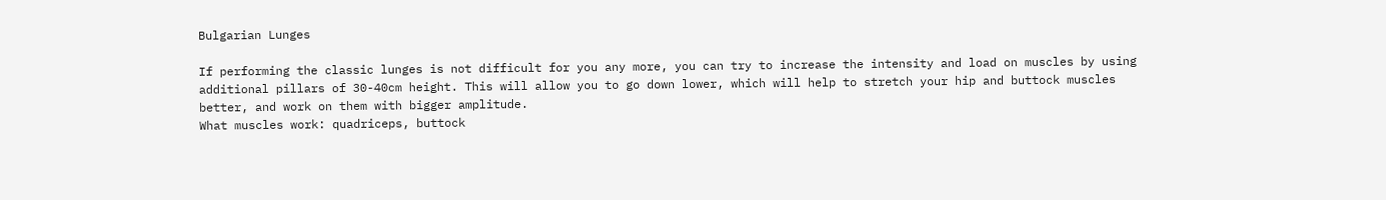Bulgarian Lunges

If performing the classic lunges is not difficult for you any more, you can try to increase the intensity and load on muscles by using additional pillars of 30-40cm height. This will allow you to go down lower, which will help to stretch your hip and buttock muscles better, and work on them with bigger amplitude.
What muscles work: quadriceps, buttock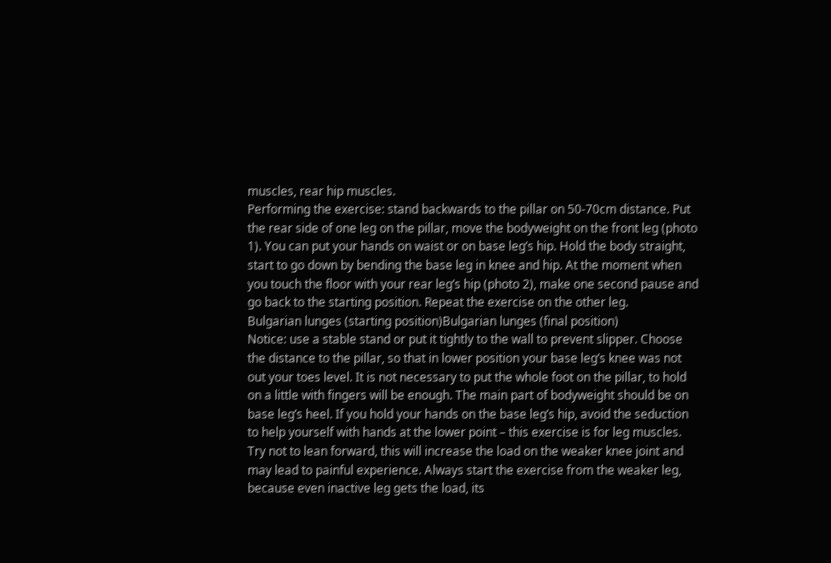muscles, rear hip muscles.
Performing the exercise: stand backwards to the pillar on 50-70cm distance. Put the rear side of one leg on the pillar, move the bodyweight on the front leg (photo 1). You can put your hands on waist or on base leg’s hip. Hold the body straight, start to go down by bending the base leg in knee and hip. At the moment when you touch the floor with your rear leg’s hip (photo 2), make one second pause and go back to the starting position. Repeat the exercise on the other leg.
Bulgarian lunges (starting position)Bulgarian lunges (final position)
Notice: use a stable stand or put it tightly to the wall to prevent slipper. Choose the distance to the pillar, so that in lower position your base leg’s knee was not out your toes level. It is not necessary to put the whole foot on the pillar, to hold on a little with fingers will be enough. The main part of bodyweight should be on base leg’s heel. If you hold your hands on the base leg’s hip, avoid the seduction to help yourself with hands at the lower point – this exercise is for leg muscles. Try not to lean forward, this will increase the load on the weaker knee joint and may lead to painful experience. Always start the exercise from the weaker leg, because even inactive leg gets the load, its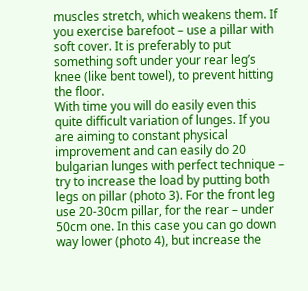muscles stretch, which weakens them. If you exercise barefoot – use a pillar with soft cover. It is preferably to put something soft under your rear leg’s knee (like bent towel), to prevent hitting the floor.
With time you will do easily even this quite difficult variation of lunges. If you are aiming to constant physical improvement and can easily do 20 bulgarian lunges with perfect technique – try to increase the load by putting both legs on pillar (photo 3). For the front leg use 20-30cm pillar, for the rear – under 50cm one. In this case you can go down way lower (photo 4), but increase the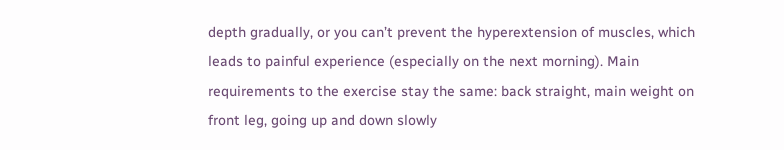depth gradually, or you can’t prevent the hyperextension of muscles, which leads to painful experience (especially on the next morning). Main requirements to the exercise stay the same: back straight, main weight on front leg, going up and down slowly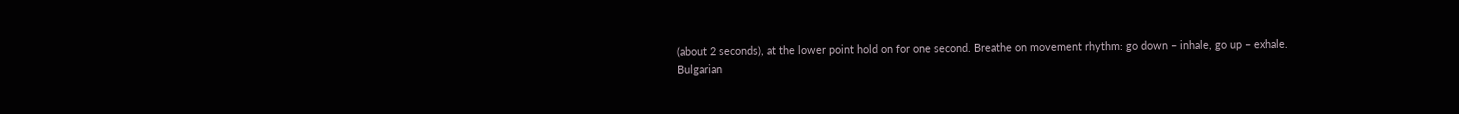(about 2 seconds), at the lower point hold on for one second. Breathe on movement rhythm: go down – inhale, go up – exhale.
Bulgarian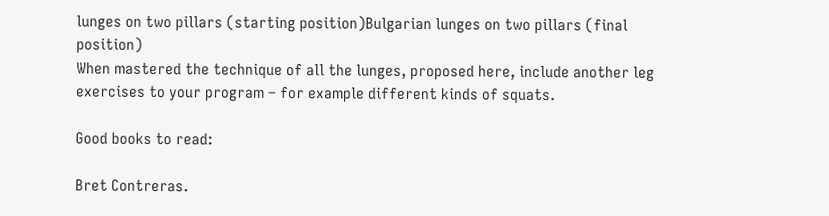lunges on two pillars (starting position)Bulgarian lunges on two pillars (final position)
When mastered the technique of all the lunges, proposed here, include another leg exercises to your program – for example different kinds of squats.

Good books to read:

Bret Contreras.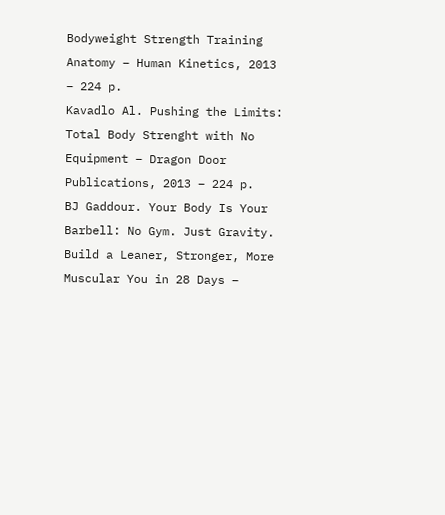Bodyweight Strength Training Anatomy – Human Kinetics, 2013 – 224 p.
Kavadlo Al. Pushing the Limits: Total Body Strenght with No Equipment – Dragon Door Publications, 2013 – 224 p.
BJ Gaddour. Your Body Is Your Barbell: No Gym. Just Gravity. Build a Leaner, Stronger, More Muscular You in 28 Days –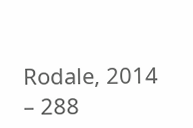Rodale, 2014 – 288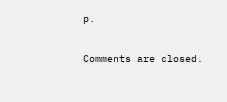p.

Comments are closed.